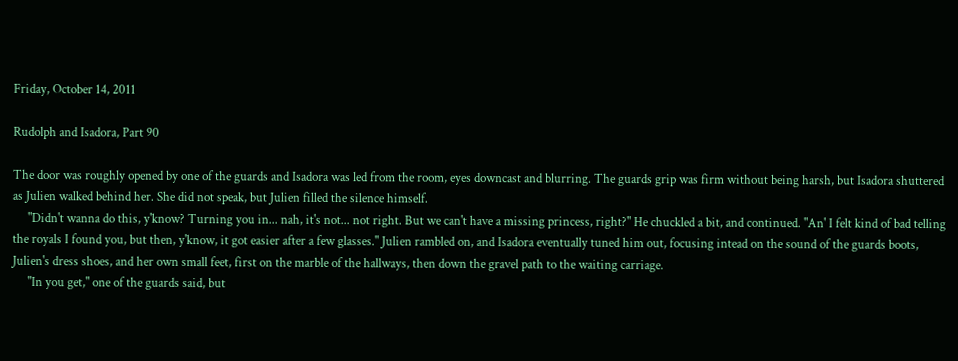Friday, October 14, 2011

Rudolph and Isadora, Part 90

The door was roughly opened by one of the guards and Isadora was led from the room, eyes downcast and blurring. The guards grip was firm without being harsh, but Isadora shuttered as Julien walked behind her. She did not speak, but Julien filled the silence himself.
     "Didn't wanna do this, y'know? Turning you in... nah, it's not... not right. But we can't have a missing princess, right?" He chuckled a bit, and continued. "An' I felt kind of bad telling the royals I found you, but then, y'know, it got easier after a few glasses." Julien rambled on, and Isadora eventually tuned him out, focusing intead on the sound of the guards boots, Julien's dress shoes, and her own small feet, first on the marble of the hallways, then down the gravel path to the waiting carriage.
     "In you get," one of the guards said, but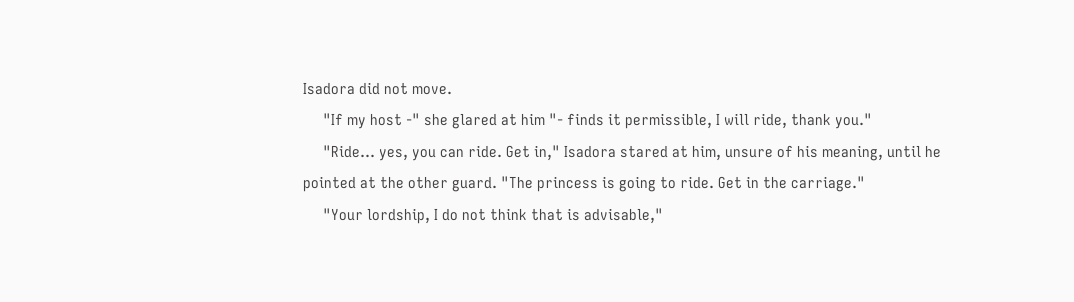Isadora did not move.
     "If my host -" she glared at him "- finds it permissible, I will ride, thank you."
     "Ride... yes, you can ride. Get in," Isadora stared at him, unsure of his meaning, until he pointed at the other guard. "The princess is going to ride. Get in the carriage."
     "Your lordship, I do not think that is advisable,"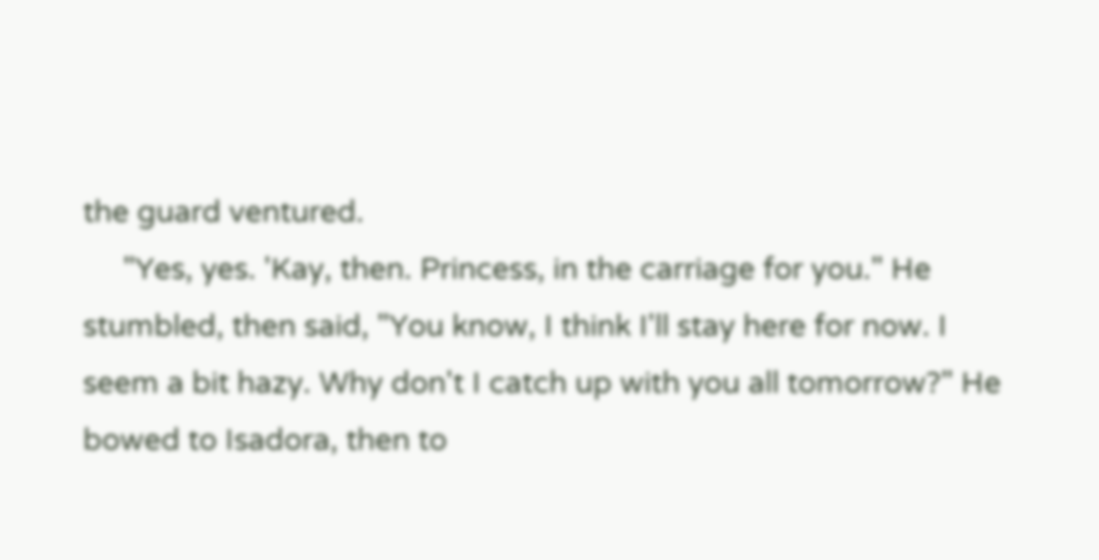the guard ventured.
     "Yes, yes. 'Kay, then. Princess, in the carriage for you." He stumbled, then said, "You know, I think I'll stay here for now. I seem a bit hazy. Why don't I catch up with you all tomorrow?" He bowed to Isadora, then to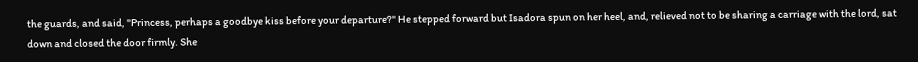the guards, and said, "Princess, perhaps a goodbye kiss before your departure?" He stepped forward but Isadora spun on her heel, and, relieved not to be sharing a carriage with the lord, sat down and closed the door firmly. She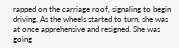rapped on the carriage roof, signaling to begin driving. As the wheels started to turn, she was at once apprehensive and resigned. She was going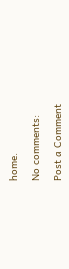home.

No comments:

Post a Comment